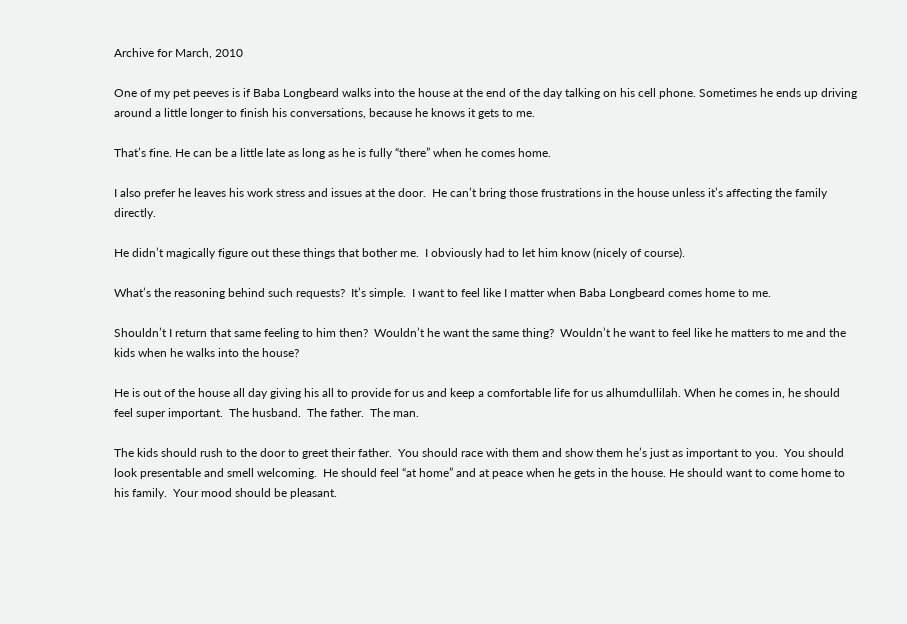Archive for March, 2010

One of my pet peeves is if Baba Longbeard walks into the house at the end of the day talking on his cell phone. Sometimes he ends up driving around a little longer to finish his conversations, because he knows it gets to me.

That’s fine. He can be a little late as long as he is fully “there” when he comes home.

I also prefer he leaves his work stress and issues at the door.  He can’t bring those frustrations in the house unless it’s affecting the family directly.

He didn’t magically figure out these things that bother me.  I obviously had to let him know (nicely of course).

What’s the reasoning behind such requests?  It’s simple.  I want to feel like I matter when Baba Longbeard comes home to me.

Shouldn’t I return that same feeling to him then?  Wouldn’t he want the same thing?  Wouldn’t he want to feel like he matters to me and the kids when he walks into the house?

He is out of the house all day giving his all to provide for us and keep a comfortable life for us alhumdullilah. When he comes in, he should feel super important.  The husband.  The father.  The man.

The kids should rush to the door to greet their father.  You should race with them and show them he’s just as important to you.  You should look presentable and smell welcoming.  He should feel “at home” and at peace when he gets in the house. He should want to come home to his family.  Your mood should be pleasant.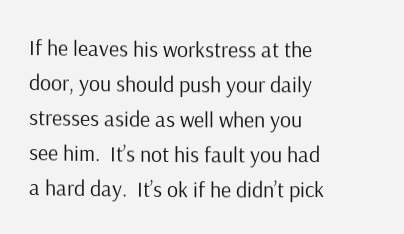If he leaves his workstress at the door, you should push your daily stresses aside as well when you see him.  It’s not his fault you had a hard day.  It’s ok if he didn’t pick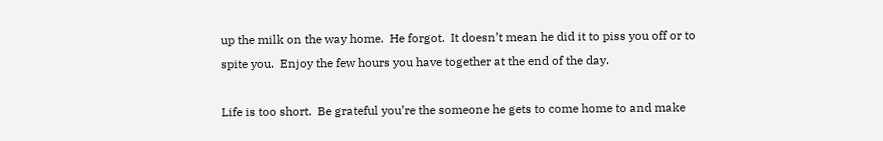up the milk on the way home.  He forgot.  It doesn’t mean he did it to piss you off or to spite you.  Enjoy the few hours you have together at the end of the day.

Life is too short.  Be grateful you’re the someone he gets to come home to and make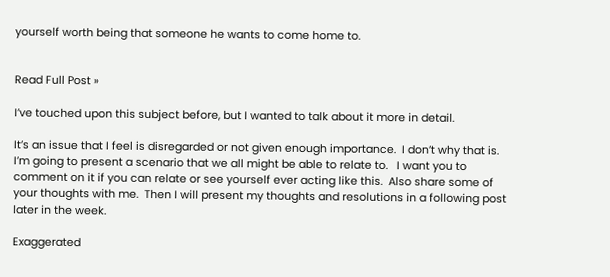yourself worth being that someone he wants to come home to.


Read Full Post »

I’ve touched upon this subject before, but I wanted to talk about it more in detail.

It’s an issue that I feel is disregarded or not given enough importance.  I don’t why that is.  I’m going to present a scenario that we all might be able to relate to.   I want you to comment on it if you can relate or see yourself ever acting like this.  Also share some of your thoughts with me.  Then I will present my thoughts and resolutions in a following post later in the week.

Exaggerated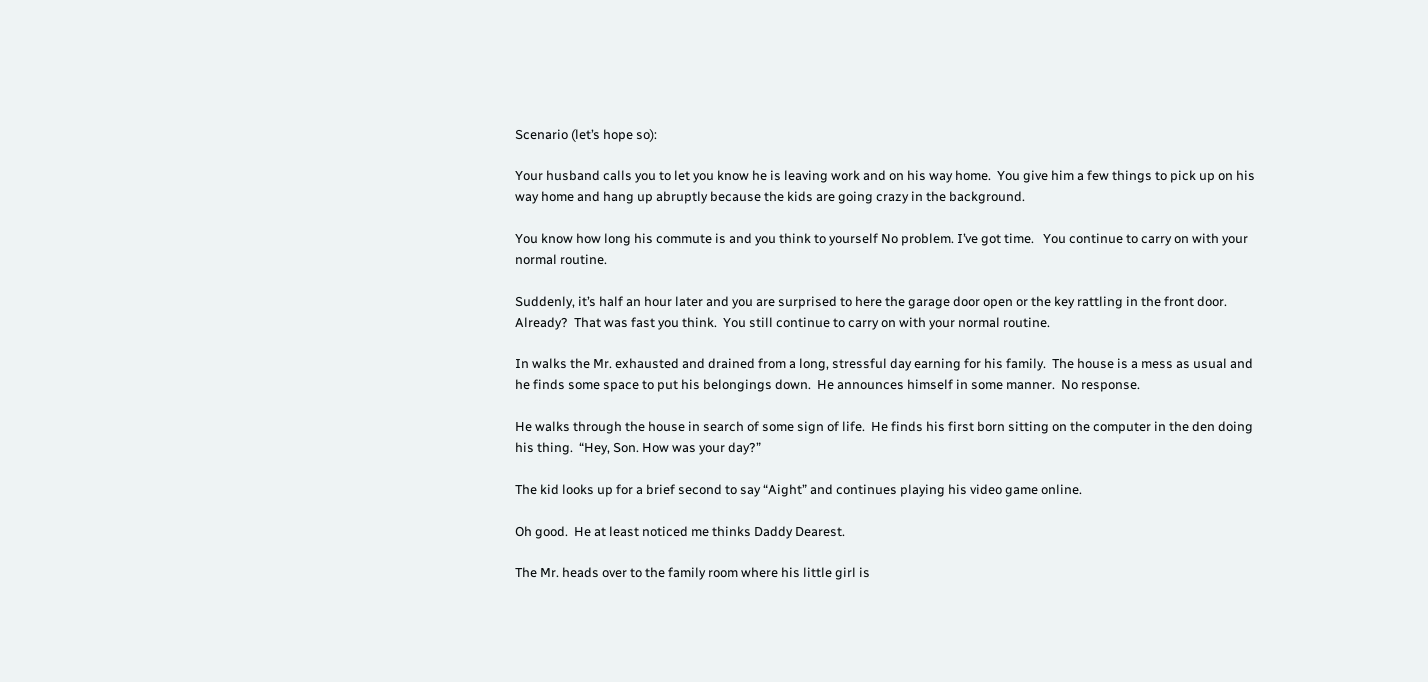Scenario (let’s hope so):

Your husband calls you to let you know he is leaving work and on his way home.  You give him a few things to pick up on his way home and hang up abruptly because the kids are going crazy in the background.

You know how long his commute is and you think to yourself No problem. I’ve got time.   You continue to carry on with your normal routine.

Suddenly, it’s half an hour later and you are surprised to here the garage door open or the key rattling in the front door.  Already?  That was fast you think.  You still continue to carry on with your normal routine.

In walks the Mr. exhausted and drained from a long, stressful day earning for his family.  The house is a mess as usual and he finds some space to put his belongings down.  He announces himself in some manner.  No response.

He walks through the house in search of some sign of life.  He finds his first born sitting on the computer in the den doing his thing.  “Hey, Son. How was your day?”

The kid looks up for a brief second to say “Aight” and continues playing his video game online.

Oh good.  He at least noticed me thinks Daddy Dearest.

The Mr. heads over to the family room where his little girl is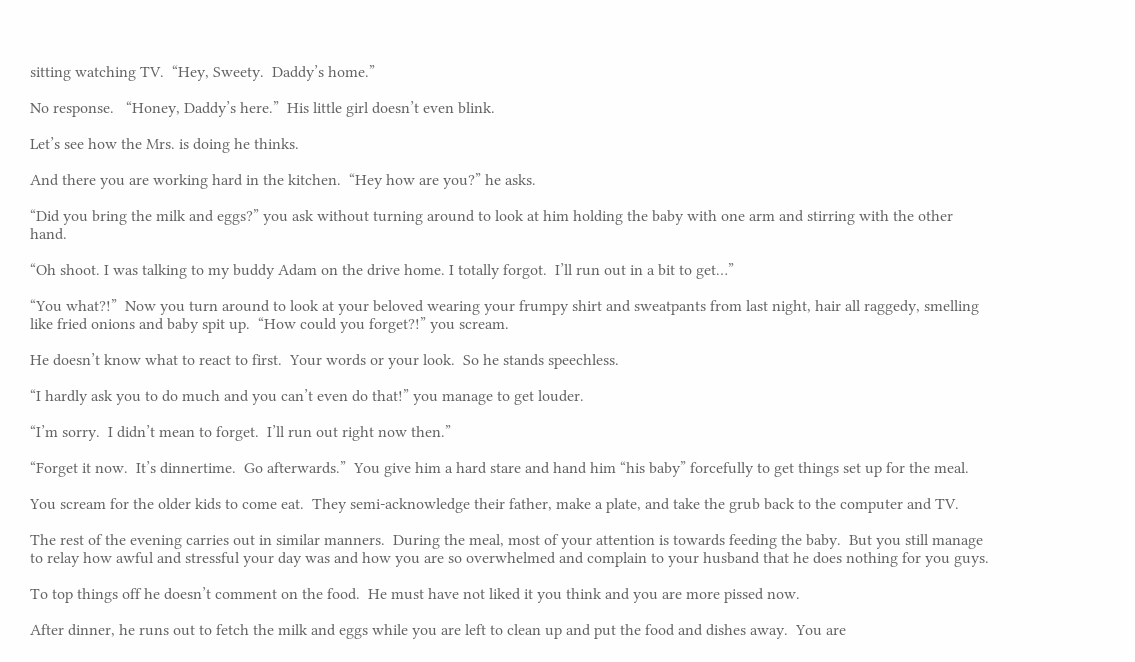sitting watching TV.  “Hey, Sweety.  Daddy’s home.”

No response.   “Honey, Daddy’s here.”  His little girl doesn’t even blink.

Let’s see how the Mrs. is doing he thinks.

And there you are working hard in the kitchen.  “Hey how are you?” he asks.

“Did you bring the milk and eggs?” you ask without turning around to look at him holding the baby with one arm and stirring with the other hand.

“Oh shoot. I was talking to my buddy Adam on the drive home. I totally forgot.  I’ll run out in a bit to get…”

“You what?!”  Now you turn around to look at your beloved wearing your frumpy shirt and sweatpants from last night, hair all raggedy, smelling like fried onions and baby spit up.  “How could you forget?!” you scream.

He doesn’t know what to react to first.  Your words or your look.  So he stands speechless.

“I hardly ask you to do much and you can’t even do that!” you manage to get louder.

“I’m sorry.  I didn’t mean to forget.  I’ll run out right now then.”

“Forget it now.  It’s dinnertime.  Go afterwards.”  You give him a hard stare and hand him “his baby” forcefully to get things set up for the meal.

You scream for the older kids to come eat.  They semi-acknowledge their father, make a plate, and take the grub back to the computer and TV.

The rest of the evening carries out in similar manners.  During the meal, most of your attention is towards feeding the baby.  But you still manage to relay how awful and stressful your day was and how you are so overwhelmed and complain to your husband that he does nothing for you guys.

To top things off he doesn’t comment on the food.  He must have not liked it you think and you are more pissed now.

After dinner, he runs out to fetch the milk and eggs while you are left to clean up and put the food and dishes away.  You are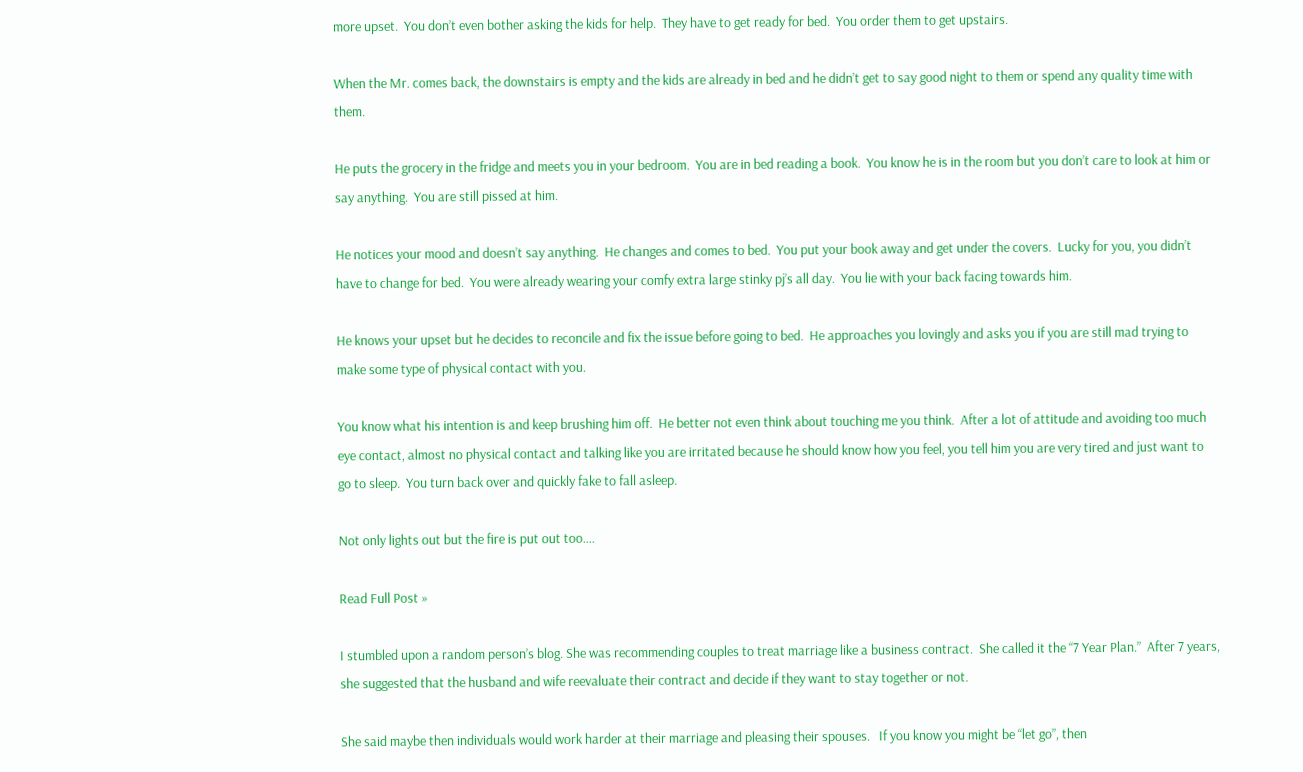more upset.  You don’t even bother asking the kids for help.  They have to get ready for bed.  You order them to get upstairs.

When the Mr. comes back, the downstairs is empty and the kids are already in bed and he didn’t get to say good night to them or spend any quality time with them.

He puts the grocery in the fridge and meets you in your bedroom.  You are in bed reading a book.  You know he is in the room but you don’t care to look at him or say anything.  You are still pissed at him.

He notices your mood and doesn’t say anything.  He changes and comes to bed.  You put your book away and get under the covers.  Lucky for you, you didn’t have to change for bed.  You were already wearing your comfy extra large stinky pj’s all day.  You lie with your back facing towards him.

He knows your upset but he decides to reconcile and fix the issue before going to bed.  He approaches you lovingly and asks you if you are still mad trying to make some type of physical contact with you.

You know what his intention is and keep brushing him off.  He better not even think about touching me you think.  After a lot of attitude and avoiding too much eye contact, almost no physical contact and talking like you are irritated because he should know how you feel, you tell him you are very tired and just want to go to sleep.  You turn back over and quickly fake to fall asleep.

Not only lights out but the fire is put out too….

Read Full Post »

I stumbled upon a random person’s blog. She was recommending couples to treat marriage like a business contract.  She called it the “7 Year Plan.”  After 7 years, she suggested that the husband and wife reevaluate their contract and decide if they want to stay together or not.

She said maybe then individuals would work harder at their marriage and pleasing their spouses.   If you know you might be “let go”, then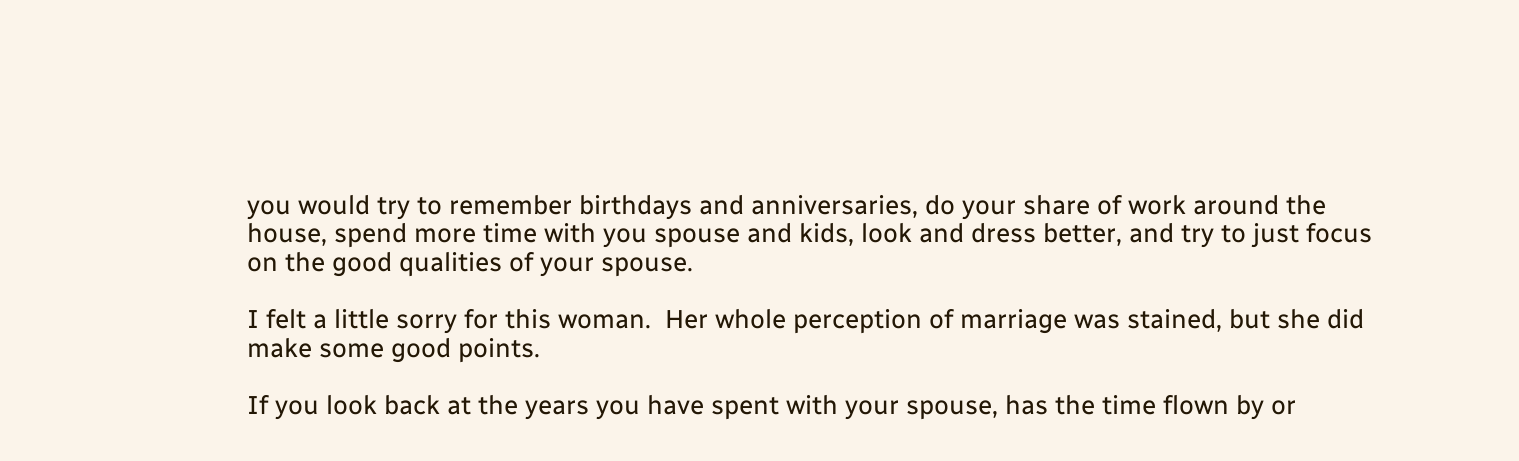you would try to remember birthdays and anniversaries, do your share of work around the house, spend more time with you spouse and kids, look and dress better, and try to just focus on the good qualities of your spouse.

I felt a little sorry for this woman.  Her whole perception of marriage was stained, but she did make some good points.

If you look back at the years you have spent with your spouse, has the time flown by or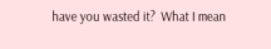have you wasted it?  What I mean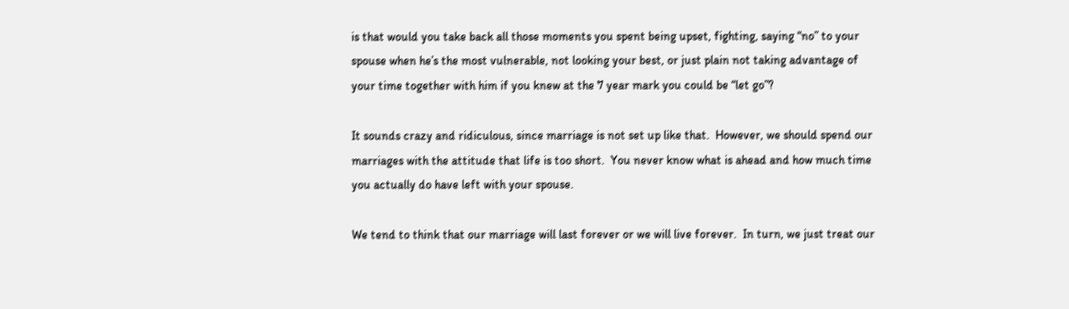is that would you take back all those moments you spent being upset, fighting, saying “no” to your spouse when he’s the most vulnerable, not looking your best, or just plain not taking advantage of your time together with him if you knew at the 7 year mark you could be “let go”?

It sounds crazy and ridiculous, since marriage is not set up like that.  However, we should spend our marriages with the attitude that life is too short.  You never know what is ahead and how much time you actually do have left with your spouse.

We tend to think that our marriage will last forever or we will live forever.  In turn, we just treat our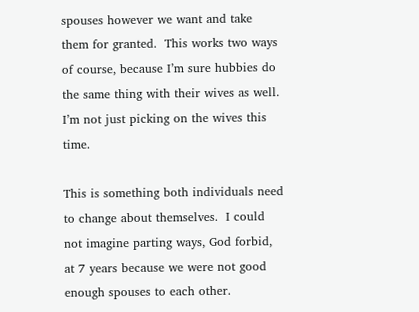spouses however we want and take them for granted.  This works two ways of course, because I’m sure hubbies do the same thing with their wives as well.  I’m not just picking on the wives this time.

This is something both individuals need to change about themselves.  I could not imagine parting ways, God forbid, at 7 years because we were not good enough spouses to each other.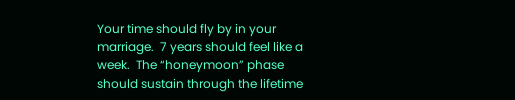Your time should fly by in your marriage.  7 years should feel like a week.  The “honeymoon” phase should sustain through the lifetime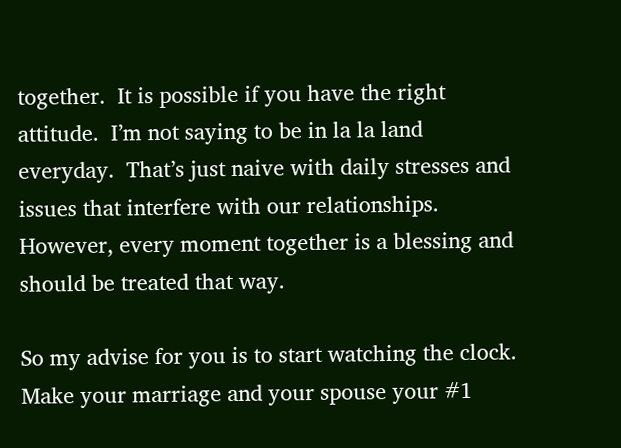together.  It is possible if you have the right attitude.  I’m not saying to be in la la land everyday.  That’s just naive with daily stresses and issues that interfere with our relationships.  However, every moment together is a blessing and should be treated that way.

So my advise for you is to start watching the clock. Make your marriage and your spouse your #1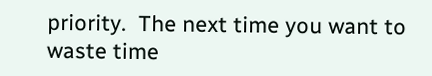priority.  The next time you want to waste time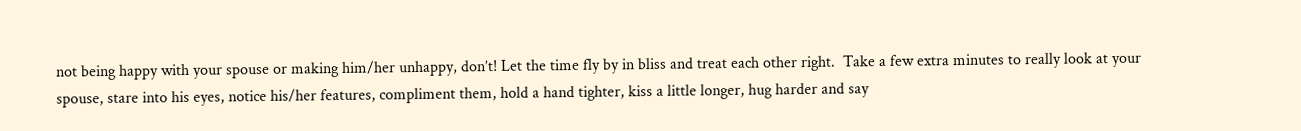not being happy with your spouse or making him/her unhappy, don’t! Let the time fly by in bliss and treat each other right.  Take a few extra minutes to really look at your spouse, stare into his eyes, notice his/her features, compliment them, hold a hand tighter, kiss a little longer, hug harder and say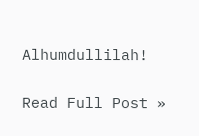Alhumdullilah!

Read Full Post »